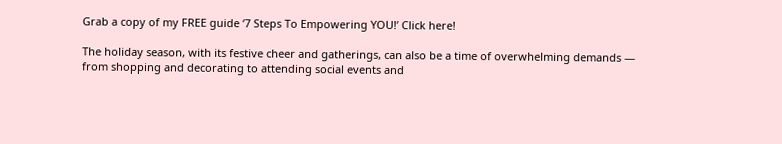Grab a copy of my FREE guide ‘7 Steps To Empowering YOU!’ Click here!

The holiday season, with its festive cheer and gatherings, can also be a time of overwhelming demands — from shopping and decorating to attending social events and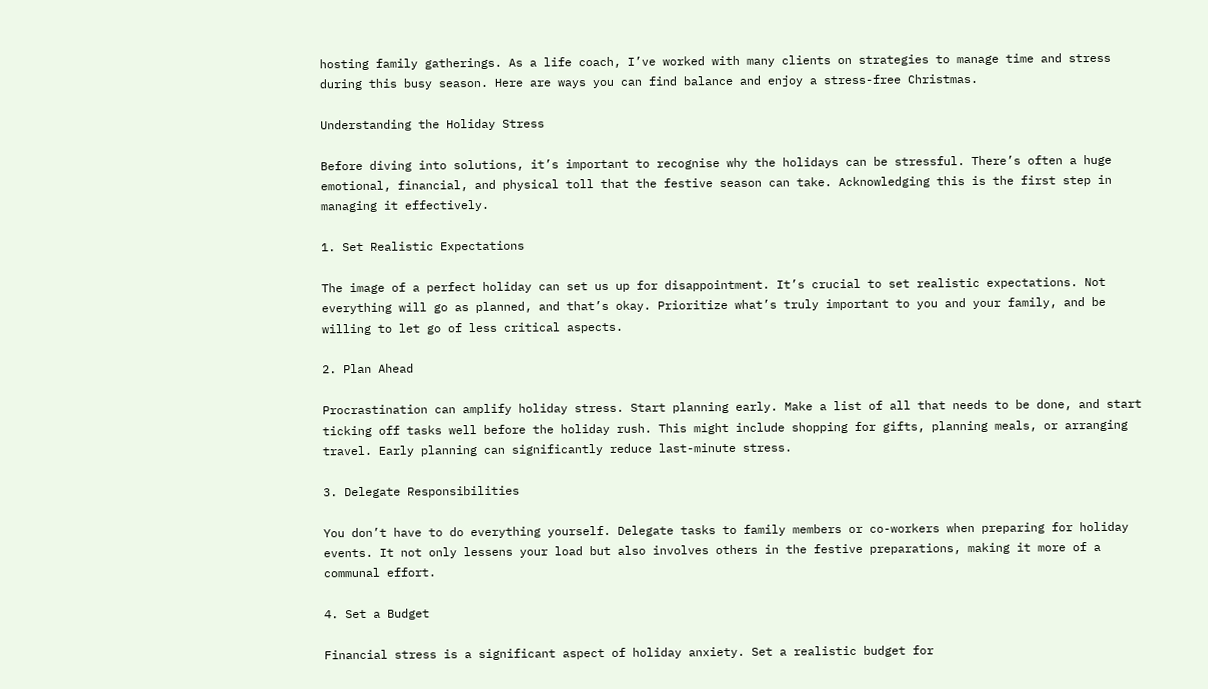hosting family gatherings. As a life coach, I’ve worked with many clients on strategies to manage time and stress during this busy season. Here are ways you can find balance and enjoy a stress-free Christmas.

Understanding the Holiday Stress

Before diving into solutions, it’s important to recognise why the holidays can be stressful. There’s often a huge emotional, financial, and physical toll that the festive season can take. Acknowledging this is the first step in managing it effectively.

1. Set Realistic Expectations

The image of a perfect holiday can set us up for disappointment. It’s crucial to set realistic expectations. Not everything will go as planned, and that’s okay. Prioritize what’s truly important to you and your family, and be willing to let go of less critical aspects.

2. Plan Ahead

Procrastination can amplify holiday stress. Start planning early. Make a list of all that needs to be done, and start ticking off tasks well before the holiday rush. This might include shopping for gifts, planning meals, or arranging travel. Early planning can significantly reduce last-minute stress.

3. Delegate Responsibilities

You don’t have to do everything yourself. Delegate tasks to family members or co-workers when preparing for holiday events. It not only lessens your load but also involves others in the festive preparations, making it more of a communal effort.

4. Set a Budget

Financial stress is a significant aspect of holiday anxiety. Set a realistic budget for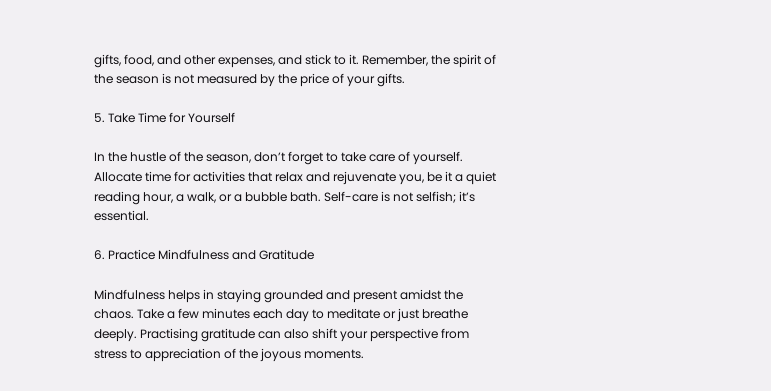gifts, food, and other expenses, and stick to it. Remember, the spirit of the season is not measured by the price of your gifts.

5. Take Time for Yourself

In the hustle of the season, don’t forget to take care of yourself. Allocate time for activities that relax and rejuvenate you, be it a quiet reading hour, a walk, or a bubble bath. Self-care is not selfish; it’s essential.

6. Practice Mindfulness and Gratitude

Mindfulness helps in staying grounded and present amidst the chaos. Take a few minutes each day to meditate or just breathe deeply. Practising gratitude can also shift your perspective from stress to appreciation of the joyous moments.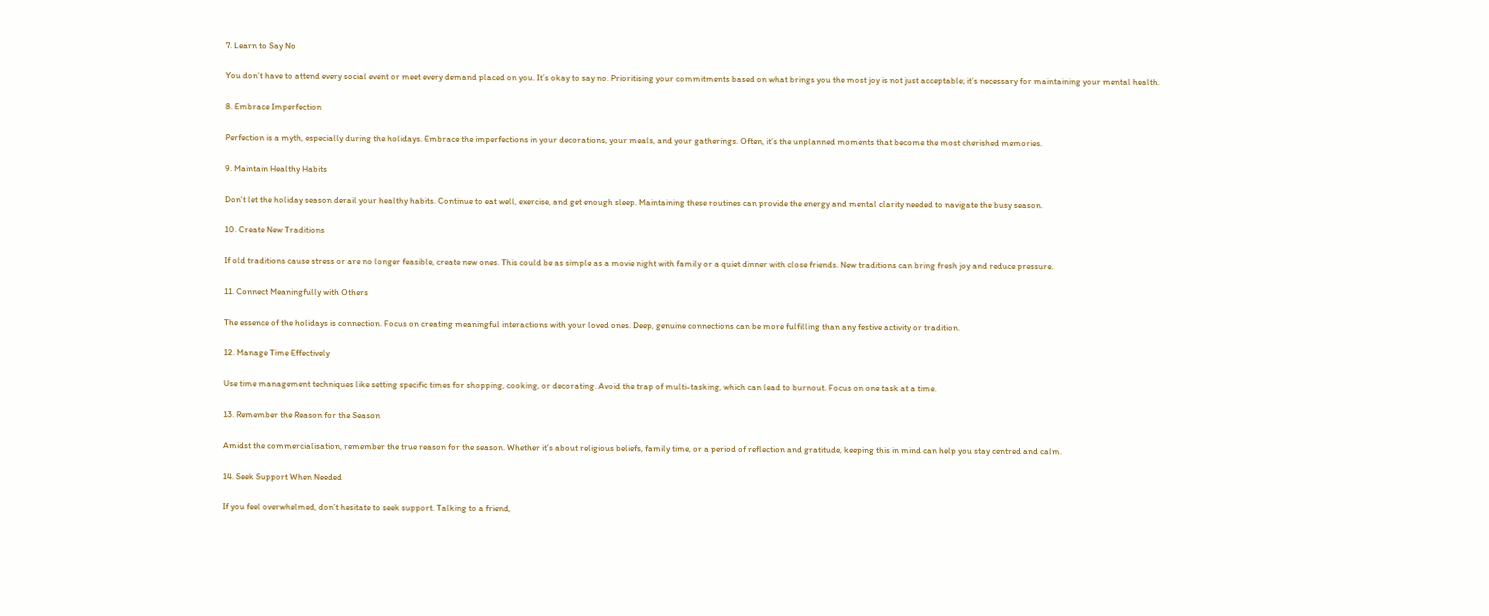7. Learn to Say No

You don’t have to attend every social event or meet every demand placed on you. It’s okay to say no. Prioritising your commitments based on what brings you the most joy is not just acceptable; it’s necessary for maintaining your mental health.

8. Embrace Imperfection

Perfection is a myth, especially during the holidays. Embrace the imperfections in your decorations, your meals, and your gatherings. Often, it’s the unplanned moments that become the most cherished memories.

9. Maintain Healthy Habits

Don’t let the holiday season derail your healthy habits. Continue to eat well, exercise, and get enough sleep. Maintaining these routines can provide the energy and mental clarity needed to navigate the busy season.

10. Create New Traditions

If old traditions cause stress or are no longer feasible, create new ones. This could be as simple as a movie night with family or a quiet dinner with close friends. New traditions can bring fresh joy and reduce pressure.

11. Connect Meaningfully with Others

The essence of the holidays is connection. Focus on creating meaningful interactions with your loved ones. Deep, genuine connections can be more fulfilling than any festive activity or tradition.

12. Manage Time Effectively

Use time management techniques like setting specific times for shopping, cooking, or decorating. Avoid the trap of multi-tasking, which can lead to burnout. Focus on one task at a time.

13. Remember the Reason for the Season

Amidst the commercialisation, remember the true reason for the season. Whether it’s about religious beliefs, family time, or a period of reflection and gratitude, keeping this in mind can help you stay centred and calm.

14. Seek Support When Needed

If you feel overwhelmed, don’t hesitate to seek support. Talking to a friend,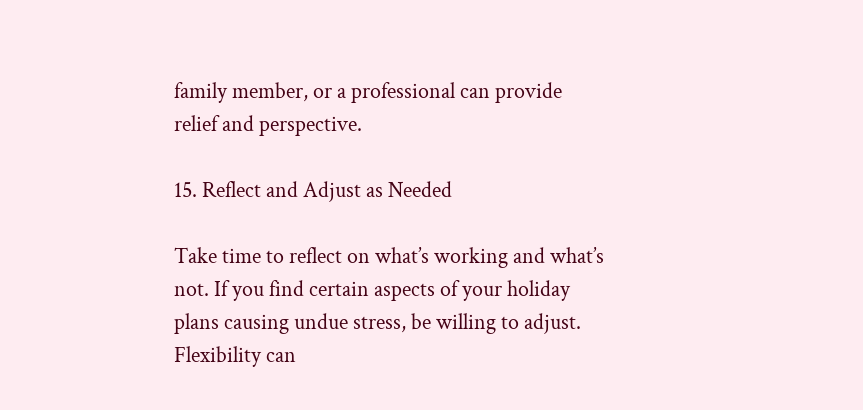family member, or a professional can provide relief and perspective.

15. Reflect and Adjust as Needed

Take time to reflect on what’s working and what’s not. If you find certain aspects of your holiday plans causing undue stress, be willing to adjust. Flexibility can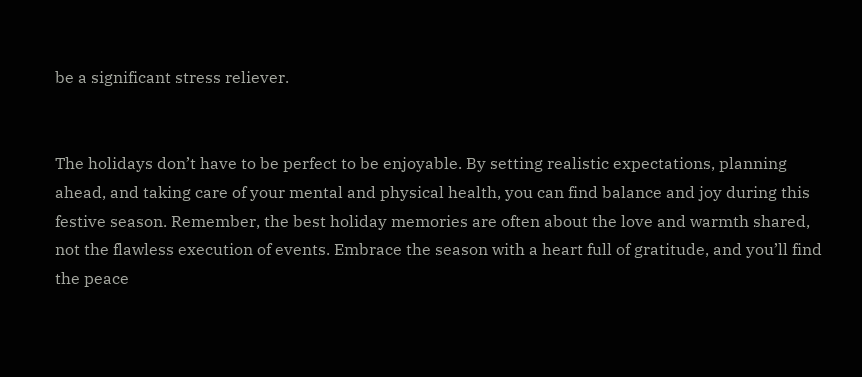be a significant stress reliever.


The holidays don’t have to be perfect to be enjoyable. By setting realistic expectations, planning ahead, and taking care of your mental and physical health, you can find balance and joy during this festive season. Remember, the best holiday memories are often about the love and warmth shared, not the flawless execution of events. Embrace the season with a heart full of gratitude, and you’ll find the peace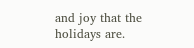and joy that the holidays are.